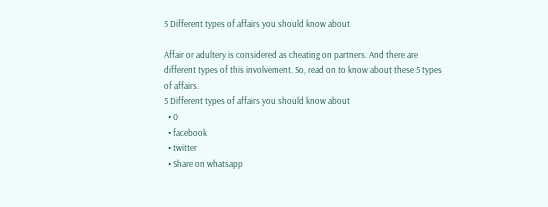5 Different types of affairs you should know about

Affair or adultery is considered as cheating on partners. And there are different types of this involvement. So, read on to know about these 5 types of affairs.
5 Different types of affairs you should know about
  • 0
  • facebook
  • twitter
  • Share on whatsapp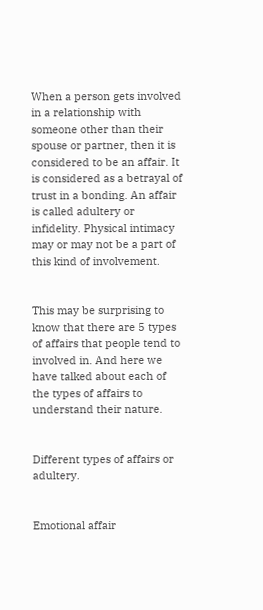When a person gets involved in a relationship with someone other than their spouse or partner, then it is considered to be an affair. It is considered as a betrayal of trust in a bonding. An affair is called adultery or infidelity. Physical intimacy may or may not be a part of this kind of involvement.


This may be surprising to know that there are 5 types of affairs that people tend to involved in. And here we have talked about each of the types of affairs to understand their nature.


Different types of affairs or adultery.


Emotional affair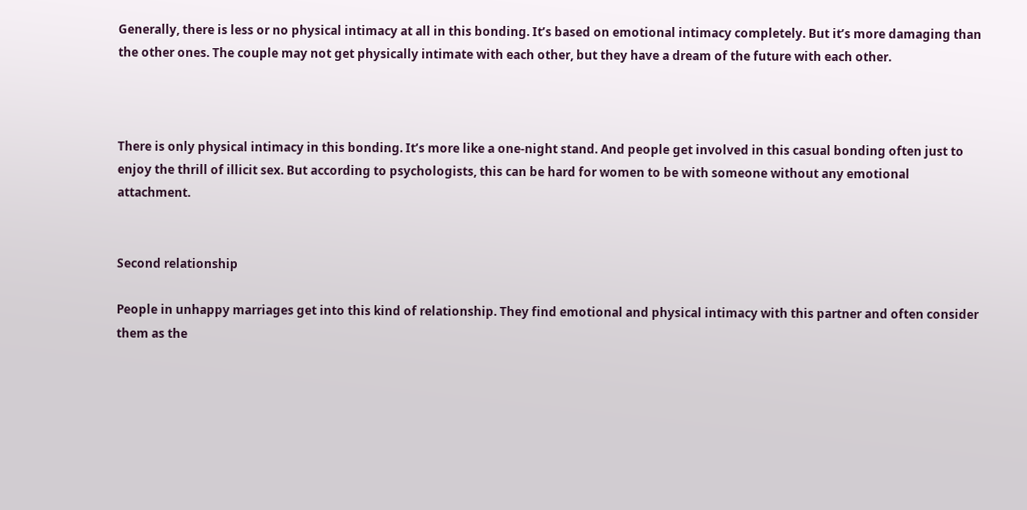Generally, there is less or no physical intimacy at all in this bonding. It’s based on emotional intimacy completely. But it’s more damaging than the other ones. The couple may not get physically intimate with each other, but they have a dream of the future with each other.



There is only physical intimacy in this bonding. It’s more like a one-night stand. And people get involved in this casual bonding often just to enjoy the thrill of illicit sex. But according to psychologists, this can be hard for women to be with someone without any emotional attachment.


Second relationship

People in unhappy marriages get into this kind of relationship. They find emotional and physical intimacy with this partner and often consider them as the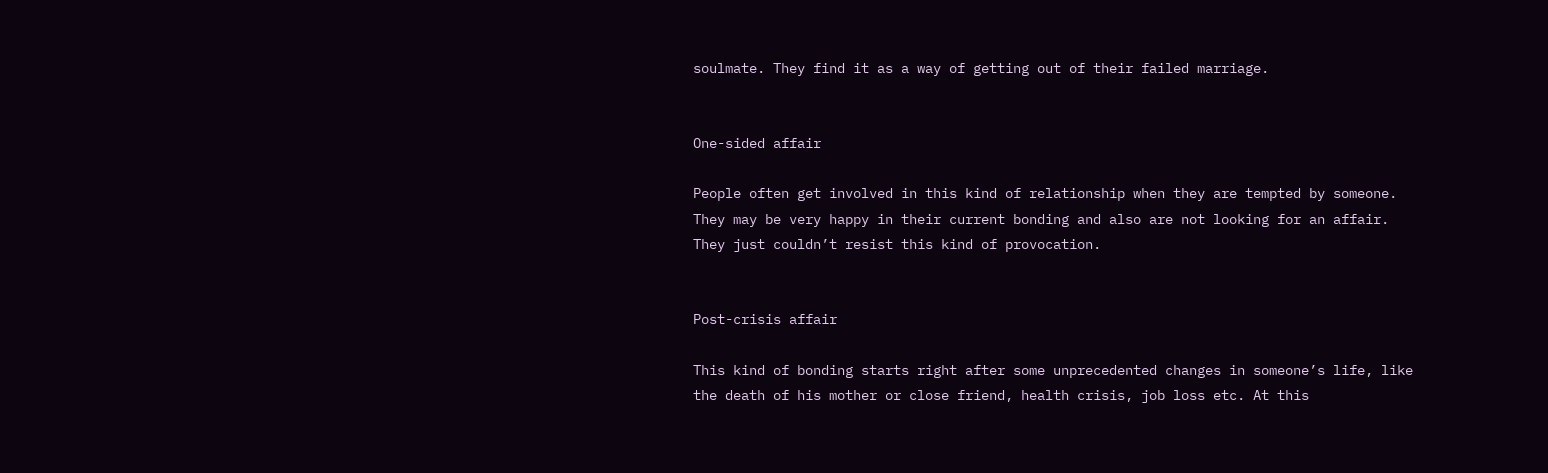soulmate. They find it as a way of getting out of their failed marriage.


One-sided affair

People often get involved in this kind of relationship when they are tempted by someone. They may be very happy in their current bonding and also are not looking for an affair. They just couldn’t resist this kind of provocation.


Post-crisis affair

This kind of bonding starts right after some unprecedented changes in someone’s life, like the death of his mother or close friend, health crisis, job loss etc. At this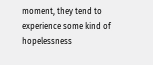moment, they tend to experience some kind of hopelessness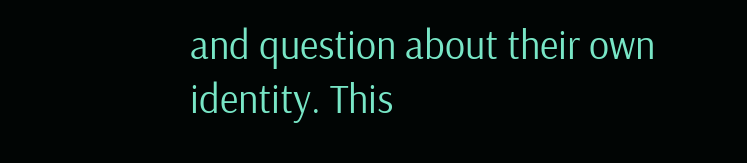and question about their own identity. This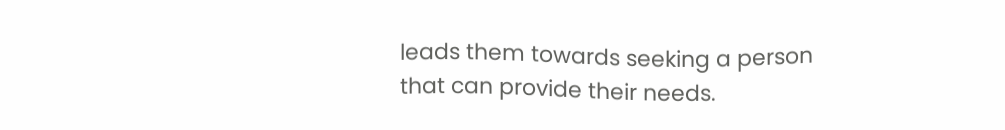leads them towards seeking a person that can provide their needs.